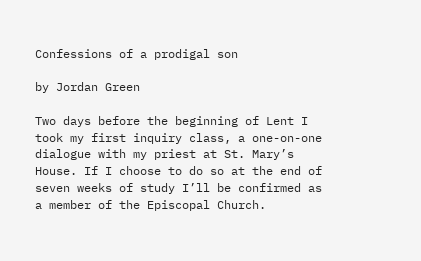Confessions of a prodigal son

by Jordan Green

Two days before the beginning of Lent I took my first inquiry class, a one-on-one dialogue with my priest at St. Mary’s House. If I choose to do so at the end of seven weeks of study I’ll be confirmed as a member of the Episcopal Church.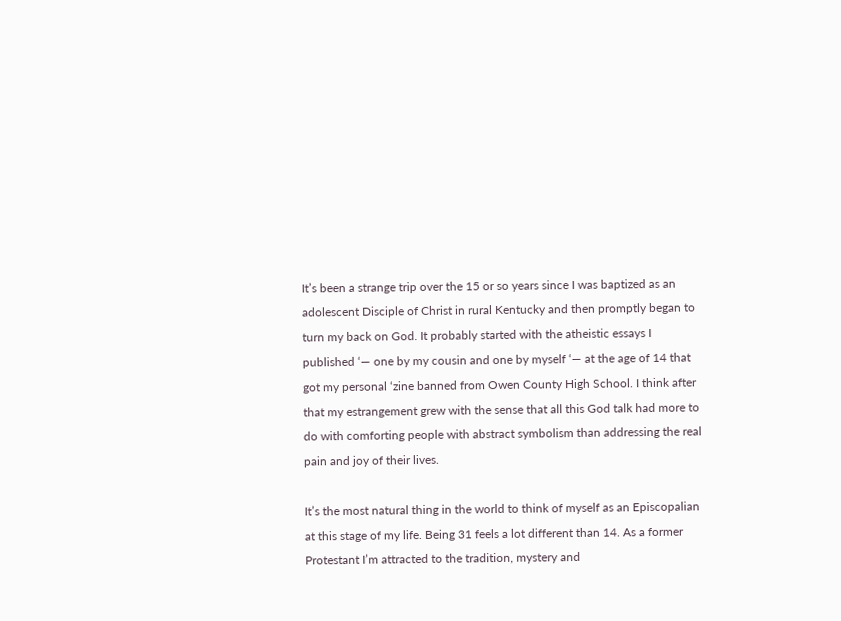It’s been a strange trip over the 15 or so years since I was baptized as an adolescent Disciple of Christ in rural Kentucky and then promptly began to turn my back on God. It probably started with the atheistic essays I published ‘— one by my cousin and one by myself ‘— at the age of 14 that got my personal ‘zine banned from Owen County High School. I think after that my estrangement grew with the sense that all this God talk had more to do with comforting people with abstract symbolism than addressing the real pain and joy of their lives.

It’s the most natural thing in the world to think of myself as an Episcopalian at this stage of my life. Being 31 feels a lot different than 14. As a former Protestant I’m attracted to the tradition, mystery and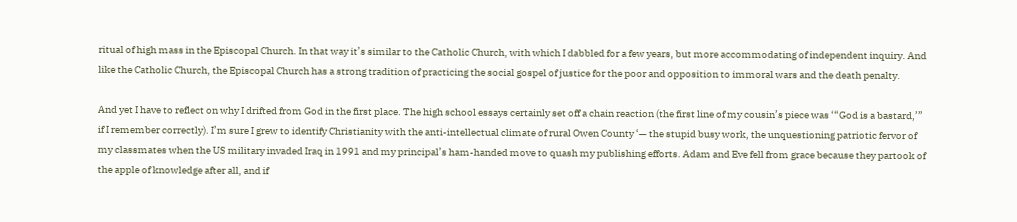ritual of high mass in the Episcopal Church. In that way it’s similar to the Catholic Church, with which I dabbled for a few years, but more accommodating of independent inquiry. And like the Catholic Church, the Episcopal Church has a strong tradition of practicing the social gospel of justice for the poor and opposition to immoral wars and the death penalty.

And yet I have to reflect on why I drifted from God in the first place. The high school essays certainly set off a chain reaction (the first line of my cousin’s piece was ‘“God is a bastard,’” if I remember correctly). I’m sure I grew to identify Christianity with the anti-intellectual climate of rural Owen County ‘— the stupid busy work, the unquestioning patriotic fervor of my classmates when the US military invaded Iraq in 1991 and my principal’s ham-handed move to quash my publishing efforts. Adam and Eve fell from grace because they partook of the apple of knowledge after all, and if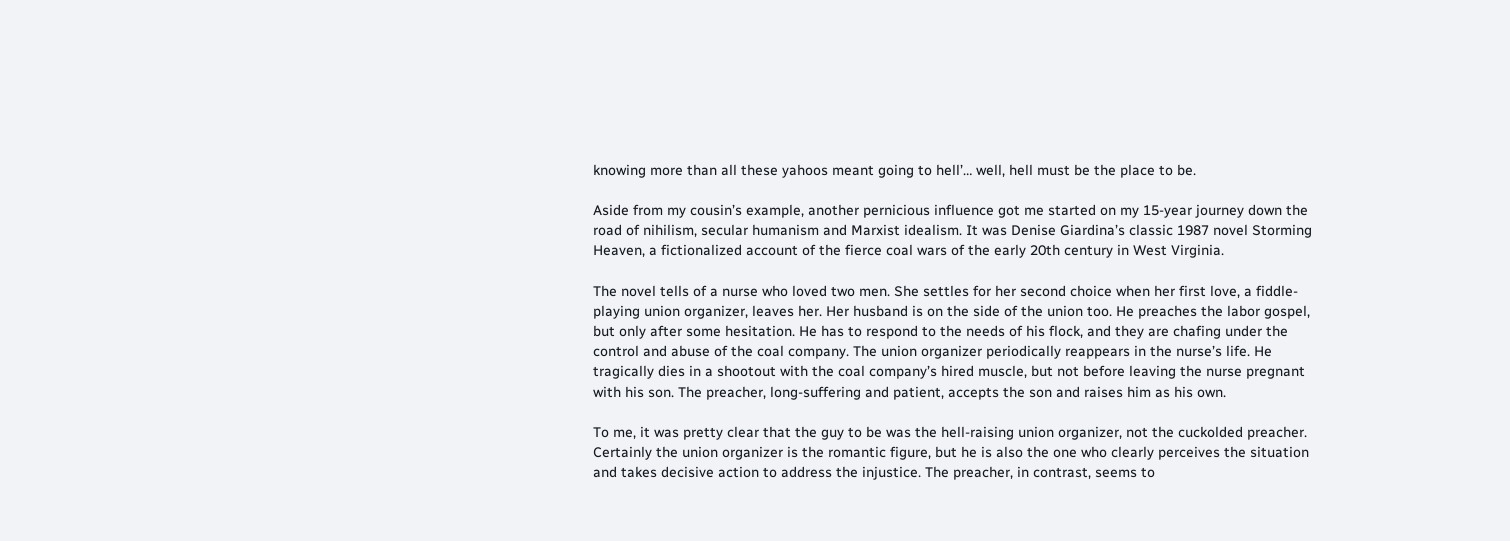knowing more than all these yahoos meant going to hell’… well, hell must be the place to be.

Aside from my cousin’s example, another pernicious influence got me started on my 15-year journey down the road of nihilism, secular humanism and Marxist idealism. It was Denise Giardina’s classic 1987 novel Storming Heaven, a fictionalized account of the fierce coal wars of the early 20th century in West Virginia.

The novel tells of a nurse who loved two men. She settles for her second choice when her first love, a fiddle-playing union organizer, leaves her. Her husband is on the side of the union too. He preaches the labor gospel, but only after some hesitation. He has to respond to the needs of his flock, and they are chafing under the control and abuse of the coal company. The union organizer periodically reappears in the nurse’s life. He tragically dies in a shootout with the coal company’s hired muscle, but not before leaving the nurse pregnant with his son. The preacher, long-suffering and patient, accepts the son and raises him as his own.

To me, it was pretty clear that the guy to be was the hell-raising union organizer, not the cuckolded preacher. Certainly the union organizer is the romantic figure, but he is also the one who clearly perceives the situation and takes decisive action to address the injustice. The preacher, in contrast, seems to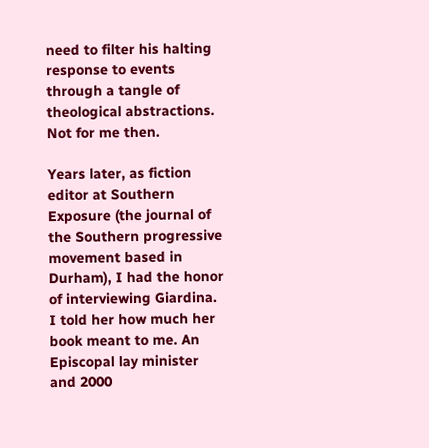need to filter his halting response to events through a tangle of theological abstractions. Not for me then.

Years later, as fiction editor at Southern Exposure (the journal of the Southern progressive movement based in Durham), I had the honor of interviewing Giardina. I told her how much her book meant to me. An Episcopal lay minister and 2000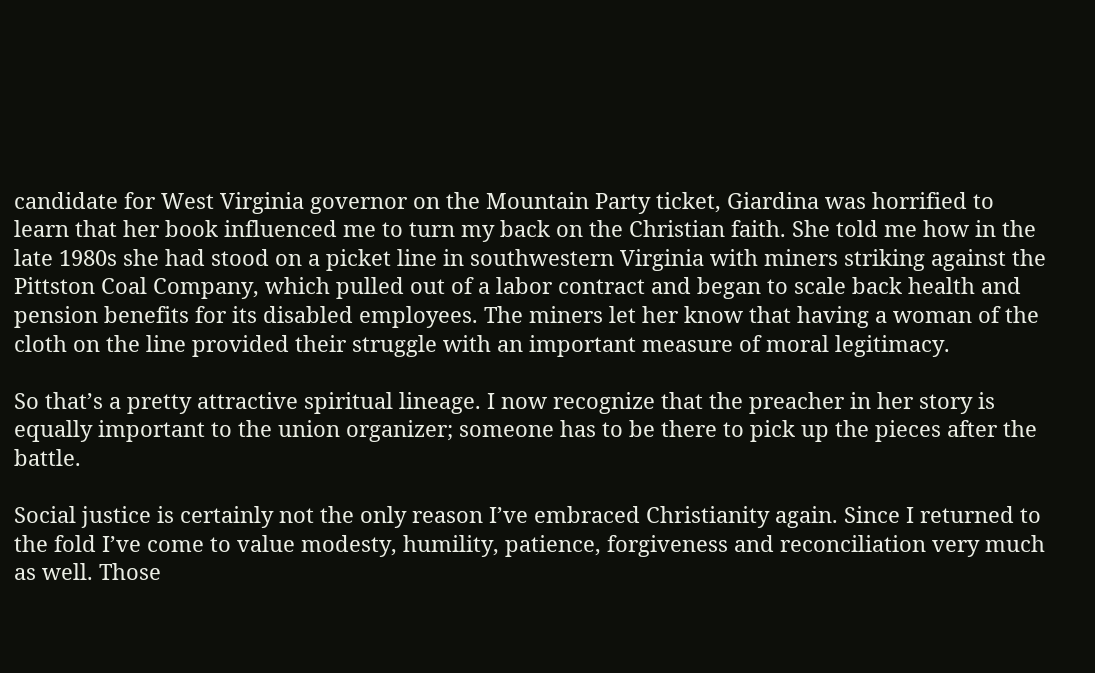candidate for West Virginia governor on the Mountain Party ticket, Giardina was horrified to learn that her book influenced me to turn my back on the Christian faith. She told me how in the late 1980s she had stood on a picket line in southwestern Virginia with miners striking against the Pittston Coal Company, which pulled out of a labor contract and began to scale back health and pension benefits for its disabled employees. The miners let her know that having a woman of the cloth on the line provided their struggle with an important measure of moral legitimacy.

So that’s a pretty attractive spiritual lineage. I now recognize that the preacher in her story is equally important to the union organizer; someone has to be there to pick up the pieces after the battle.

Social justice is certainly not the only reason I’ve embraced Christianity again. Since I returned to the fold I’ve come to value modesty, humility, patience, forgiveness and reconciliation very much as well. Those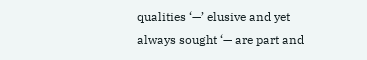qualities ‘—’ elusive and yet always sought ‘— are part and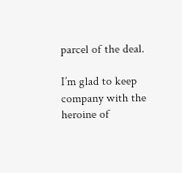parcel of the deal.

I’m glad to keep company with the heroine of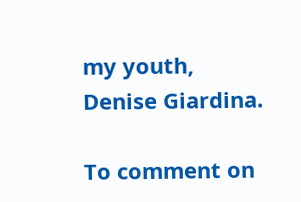my youth, Denise Giardina.

To comment on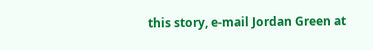this story, e-mail Jordan Green at